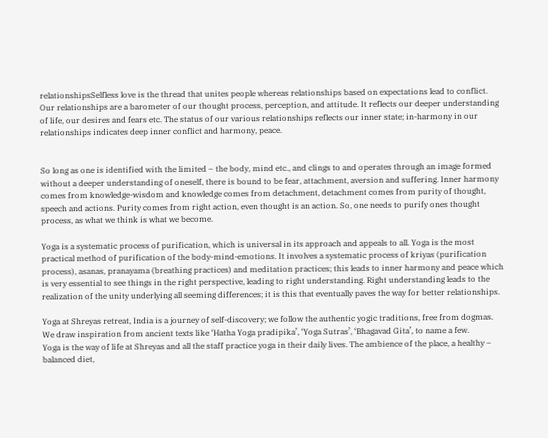relationshipsSelfless love is the thread that unites people whereas relationships based on expectations lead to conflict. Our relationships are a barometer of our thought process, perception, and attitude. It reflects our deeper understanding of life, our desires and fears etc. The status of our various relationships reflects our inner state; in-harmony in our relationships indicates deep inner conflict and harmony, peace.


So long as one is identified with the limited – the body, mind etc., and clings to and operates through an image formed without a deeper understanding of oneself, there is bound to be fear, attachment, aversion and suffering. Inner harmony comes from knowledge-wisdom and knowledge comes from detachment, detachment comes from purity of thought, speech and actions. Purity comes from right action, even thought is an action. So, one needs to purify ones thought process, as what we think is what we become.

Yoga is a systematic process of purification, which is universal in its approach and appeals to all. Yoga is the most practical method of purification of the body-mind-emotions. It involves a systematic process of kriyas (purification process), asanas, pranayama (breathing practices) and meditation practices; this leads to inner harmony and peace which is very essential to see things in the right perspective, leading to right understanding. Right understanding leads to the realization of the unity underlying all seeming differences; it is this that eventually paves the way for better relationships.

Yoga at Shreyas retreat, India is a journey of self-discovery; we follow the authentic yogic traditions, free from dogmas. We draw inspiration from ancient texts like ‘Hatha Yoga pradipika’, ‘Yoga Sutras’, ‘Bhagavad Gita’, to name a few.
Yoga is the way of life at Shreyas and all the staff practice yoga in their daily lives. The ambience of the place, a healthy – balanced diet,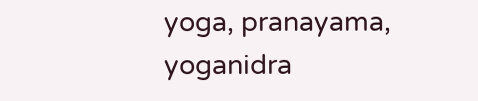yoga, pranayama, yoganidra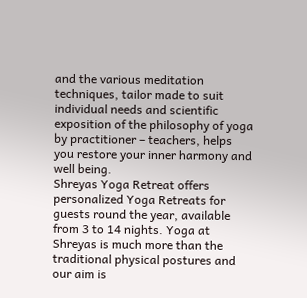and the various meditation techniques, tailor made to suit individual needs and scientific exposition of the philosophy of yoga by practitioner – teachers, helps you restore your inner harmony and well being.
Shreyas Yoga Retreat offers personalized Yoga Retreats for guests round the year, available from 3 to 14 nights. Yoga at Shreyas is much more than the traditional physical postures and our aim is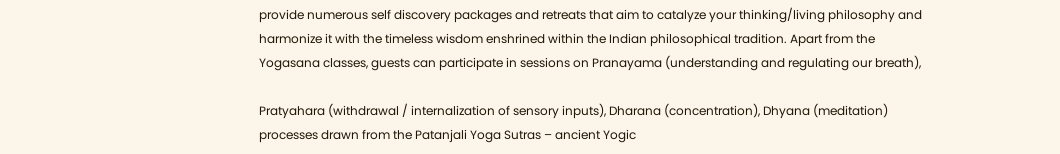provide numerous self discovery packages and retreats that aim to catalyze your thinking/living philosophy and harmonize it with the timeless wisdom enshrined within the Indian philosophical tradition. Apart from the Yogasana classes, guests can participate in sessions on Pranayama (understanding and regulating our breath),

Pratyahara (withdrawal / internalization of sensory inputs), Dharana (concentration), Dhyana (meditation) processes drawn from the Patanjali Yoga Sutras – ancient Yogic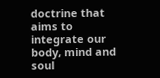doctrine that aims to integrate our body, mind and soul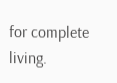for complete living.